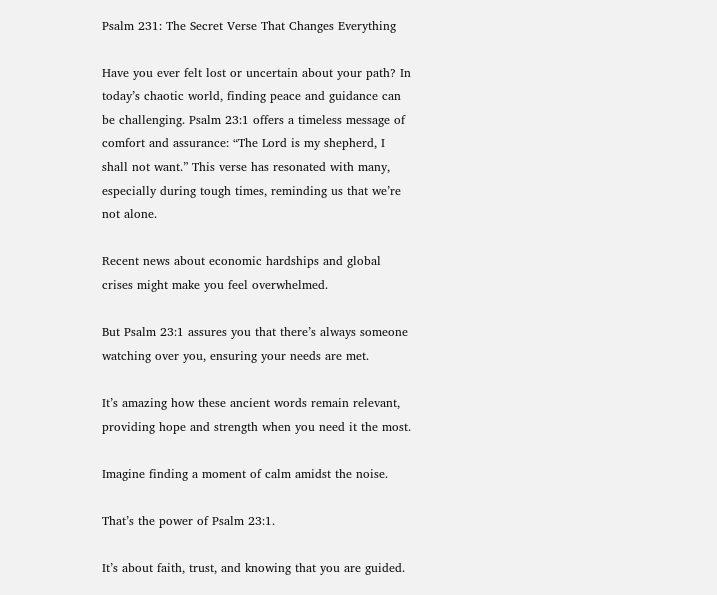Psalm 231: The Secret Verse That Changes Everything

Have you ever felt lost or uncertain about your path? In today’s chaotic world, finding peace and guidance can be challenging. Psalm 23:1 offers a timeless message of comfort and assurance: “The Lord is my shepherd, I shall not want.” This verse has resonated with many, especially during tough times, reminding us that we’re not alone.

Recent news about economic hardships and global crises might make you feel overwhelmed.

But Psalm 23:1 assures you that there’s always someone watching over you, ensuring your needs are met.

It’s amazing how these ancient words remain relevant, providing hope and strength when you need it the most.

Imagine finding a moment of calm amidst the noise.

That’s the power of Psalm 23:1.

It’s about faith, trust, and knowing that you are guided.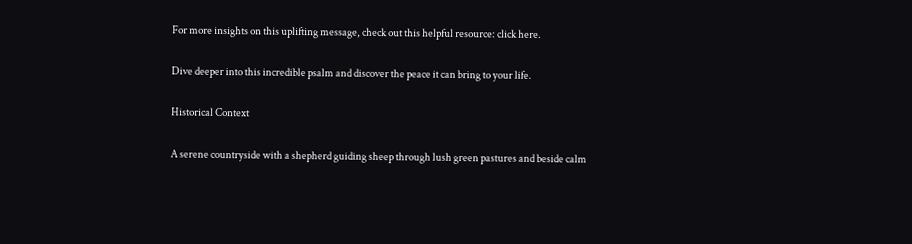For more insights on this uplifting message, check out this helpful resource: click here.

Dive deeper into this incredible psalm and discover the peace it can bring to your life.

Historical Context

A serene countryside with a shepherd guiding sheep through lush green pastures and beside calm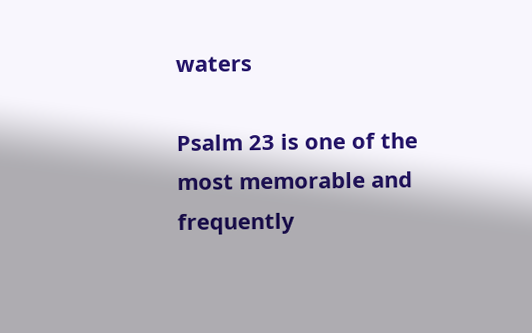waters

Psalm 23 is one of the most memorable and frequently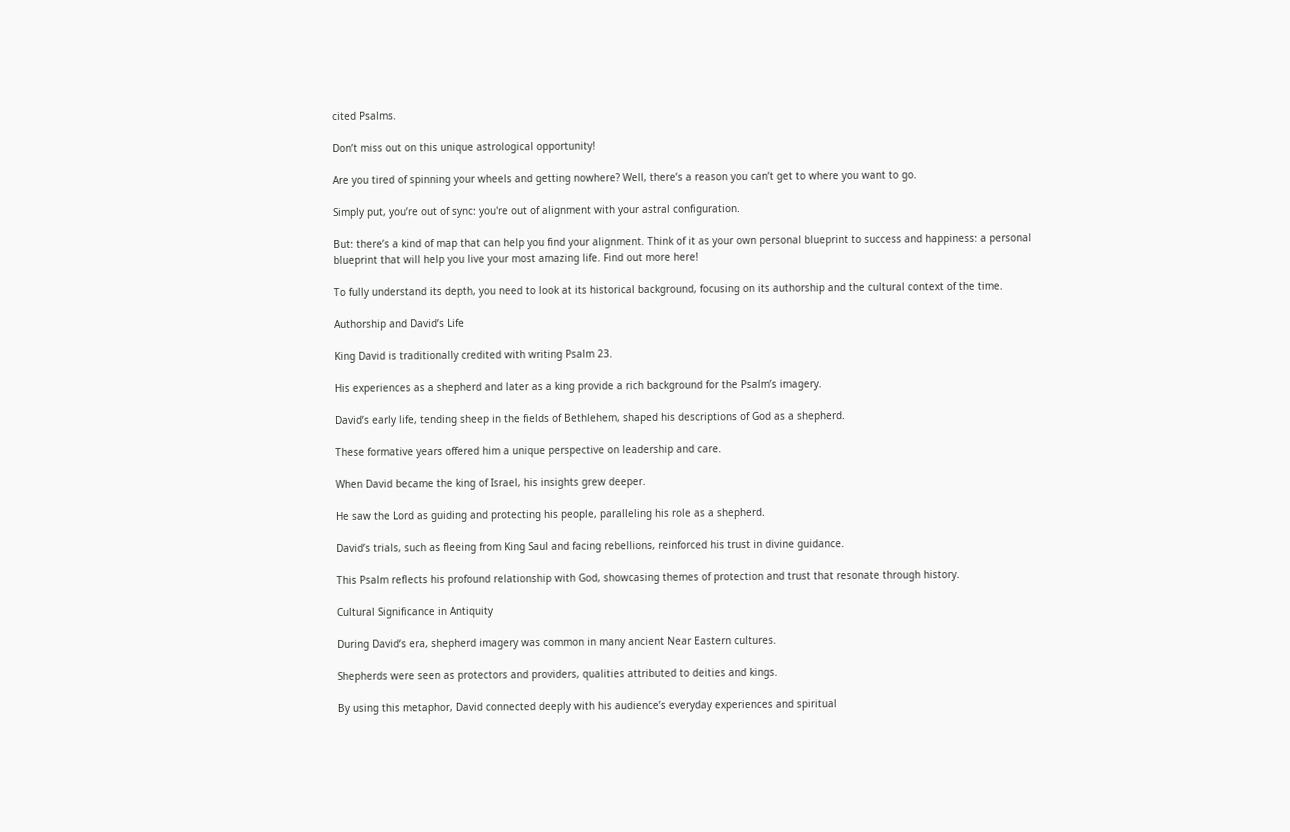cited Psalms.

Don’t miss out on this unique astrological opportunity!

Are you tired of spinning your wheels and getting nowhere? Well, there’s a reason you can’t get to where you want to go.

Simply put, you’re out of sync: you're out of alignment with your astral configuration.

But: there’s a kind of map that can help you find your alignment. Think of it as your own personal blueprint to success and happiness: a personal blueprint that will help you live your most amazing life. Find out more here!

To fully understand its depth, you need to look at its historical background, focusing on its authorship and the cultural context of the time.

Authorship and David’s Life

King David is traditionally credited with writing Psalm 23.

His experiences as a shepherd and later as a king provide a rich background for the Psalm’s imagery.

David’s early life, tending sheep in the fields of Bethlehem, shaped his descriptions of God as a shepherd.

These formative years offered him a unique perspective on leadership and care.

When David became the king of Israel, his insights grew deeper.

He saw the Lord as guiding and protecting his people, paralleling his role as a shepherd.

David’s trials, such as fleeing from King Saul and facing rebellions, reinforced his trust in divine guidance.

This Psalm reflects his profound relationship with God, showcasing themes of protection and trust that resonate through history.

Cultural Significance in Antiquity

During David’s era, shepherd imagery was common in many ancient Near Eastern cultures.

Shepherds were seen as protectors and providers, qualities attributed to deities and kings.

By using this metaphor, David connected deeply with his audience’s everyday experiences and spiritual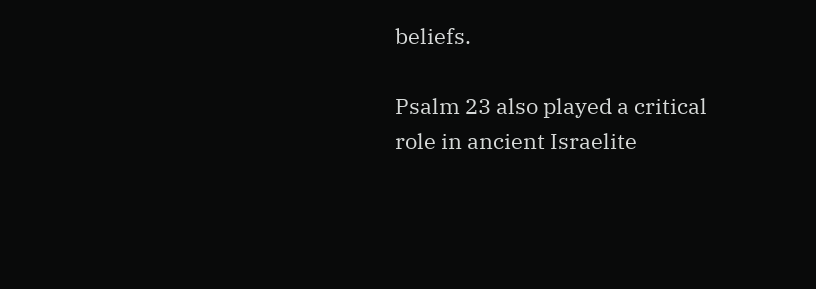beliefs.

Psalm 23 also played a critical role in ancient Israelite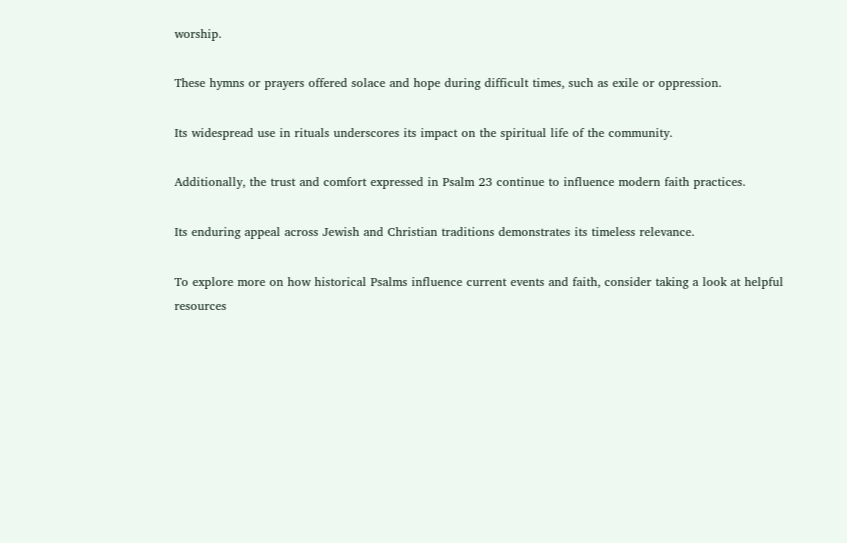worship.

These hymns or prayers offered solace and hope during difficult times, such as exile or oppression.

Its widespread use in rituals underscores its impact on the spiritual life of the community.

Additionally, the trust and comfort expressed in Psalm 23 continue to influence modern faith practices.

Its enduring appeal across Jewish and Christian traditions demonstrates its timeless relevance.

To explore more on how historical Psalms influence current events and faith, consider taking a look at helpful resources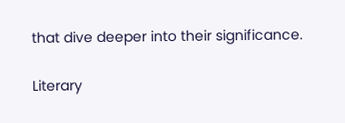that dive deeper into their significance.

Literary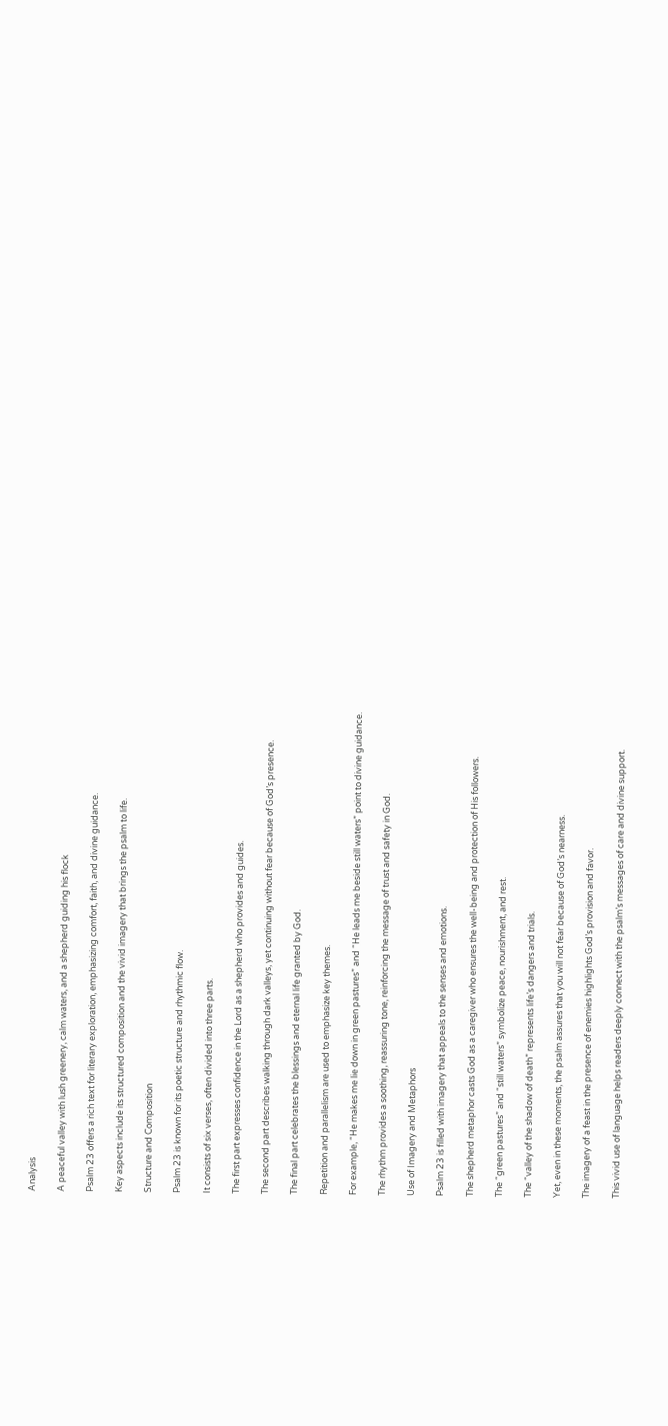Analysis

A peaceful valley with lush greenery, calm waters, and a shepherd guiding his flock

Psalm 23 offers a rich text for literary exploration, emphasizing comfort, faith, and divine guidance.

Key aspects include its structured composition and the vivid imagery that brings the psalm to life.

Structure and Composition

Psalm 23 is known for its poetic structure and rhythmic flow.

It consists of six verses, often divided into three parts.

The first part expresses confidence in the Lord as a shepherd who provides and guides.

The second part describes walking through dark valleys, yet continuing without fear because of God’s presence.

The final part celebrates the blessings and eternal life granted by God.

Repetition and parallelism are used to emphasize key themes.

For example, “He makes me lie down in green pastures” and “He leads me beside still waters” point to divine guidance.

The rhythm provides a soothing, reassuring tone, reinforcing the message of trust and safety in God.

Use of Imagery and Metaphors

Psalm 23 is filled with imagery that appeals to the senses and emotions.

The shepherd metaphor casts God as a caregiver who ensures the well-being and protection of His followers.

The “green pastures” and “still waters” symbolize peace, nourishment, and rest.

The “valley of the shadow of death” represents life’s dangers and trials.

Yet, even in these moments, the psalm assures that you will not fear because of God’s nearness.

The imagery of a feast in the presence of enemies highlights God’s provision and favor.

This vivid use of language helps readers deeply connect with the psalm’s messages of care and divine support.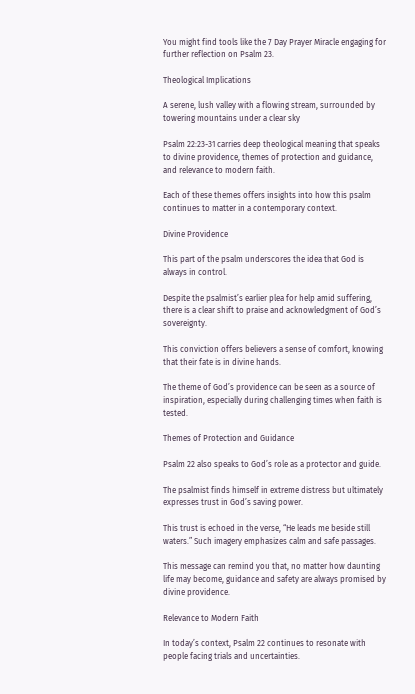You might find tools like the 7 Day Prayer Miracle engaging for further reflection on Psalm 23.

Theological Implications

A serene, lush valley with a flowing stream, surrounded by towering mountains under a clear sky

Psalm 22:23-31 carries deep theological meaning that speaks to divine providence, themes of protection and guidance, and relevance to modern faith.

Each of these themes offers insights into how this psalm continues to matter in a contemporary context.

Divine Providence

This part of the psalm underscores the idea that God is always in control.

Despite the psalmist’s earlier plea for help amid suffering, there is a clear shift to praise and acknowledgment of God’s sovereignty.

This conviction offers believers a sense of comfort, knowing that their fate is in divine hands.

The theme of God’s providence can be seen as a source of inspiration, especially during challenging times when faith is tested.

Themes of Protection and Guidance

Psalm 22 also speaks to God’s role as a protector and guide.

The psalmist finds himself in extreme distress but ultimately expresses trust in God’s saving power.

This trust is echoed in the verse, “He leads me beside still waters.” Such imagery emphasizes calm and safe passages.

This message can remind you that, no matter how daunting life may become, guidance and safety are always promised by divine providence.

Relevance to Modern Faith

In today’s context, Psalm 22 continues to resonate with people facing trials and uncertainties.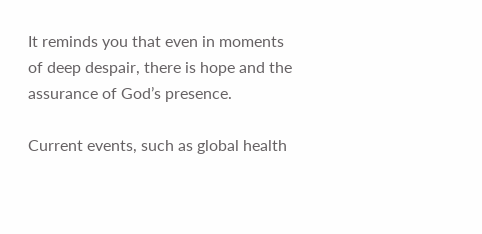It reminds you that even in moments of deep despair, there is hope and the assurance of God’s presence.

Current events, such as global health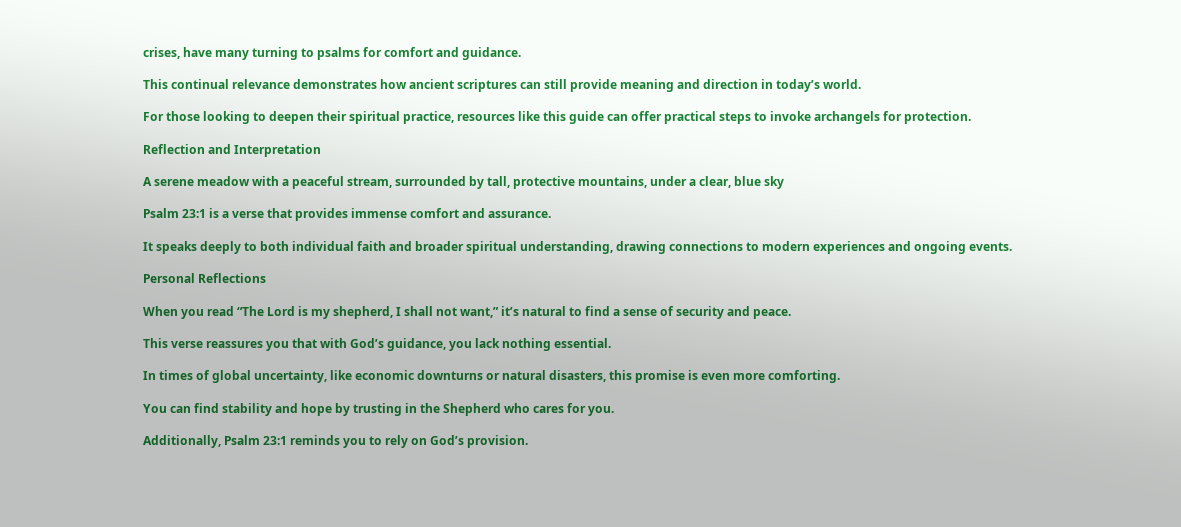crises, have many turning to psalms for comfort and guidance.

This continual relevance demonstrates how ancient scriptures can still provide meaning and direction in today’s world.

For those looking to deepen their spiritual practice, resources like this guide can offer practical steps to invoke archangels for protection.

Reflection and Interpretation

A serene meadow with a peaceful stream, surrounded by tall, protective mountains, under a clear, blue sky

Psalm 23:1 is a verse that provides immense comfort and assurance.

It speaks deeply to both individual faith and broader spiritual understanding, drawing connections to modern experiences and ongoing events.

Personal Reflections

When you read “The Lord is my shepherd, I shall not want,” it’s natural to find a sense of security and peace.

This verse reassures you that with God’s guidance, you lack nothing essential.

In times of global uncertainty, like economic downturns or natural disasters, this promise is even more comforting.

You can find stability and hope by trusting in the Shepherd who cares for you.

Additionally, Psalm 23:1 reminds you to rely on God’s provision.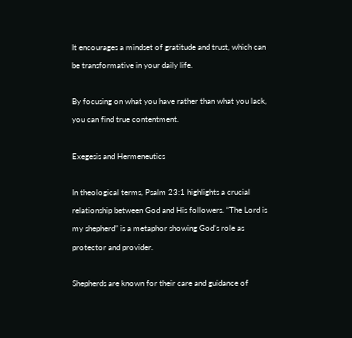It encourages a mindset of gratitude and trust, which can be transformative in your daily life.

By focusing on what you have rather than what you lack, you can find true contentment.

Exegesis and Hermeneutics

In theological terms, Psalm 23:1 highlights a crucial relationship between God and His followers. “The Lord is my shepherd” is a metaphor showing God’s role as protector and provider.

Shepherds are known for their care and guidance of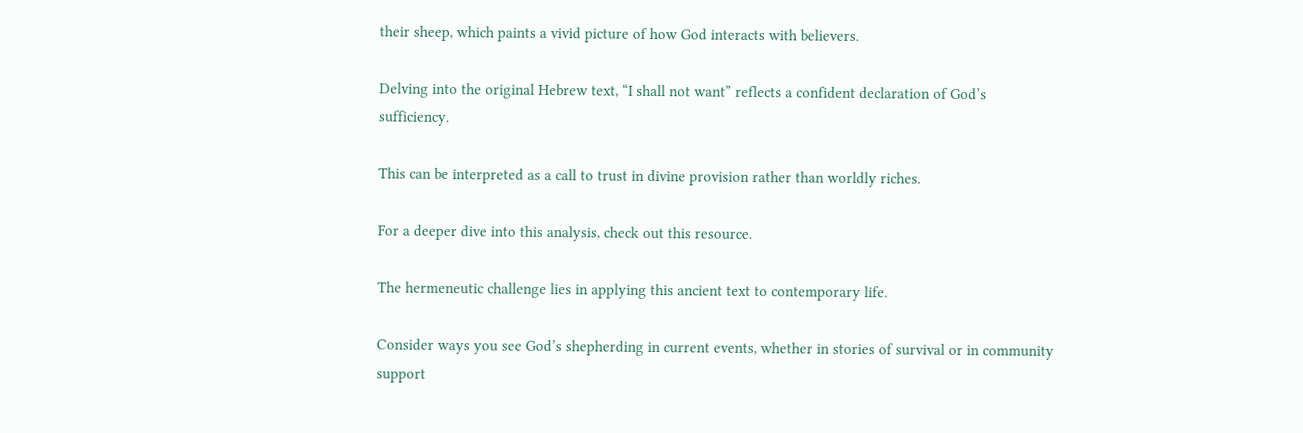their sheep, which paints a vivid picture of how God interacts with believers.

Delving into the original Hebrew text, “I shall not want” reflects a confident declaration of God’s sufficiency.

This can be interpreted as a call to trust in divine provision rather than worldly riches.

For a deeper dive into this analysis, check out this resource.

The hermeneutic challenge lies in applying this ancient text to contemporary life.

Consider ways you see God’s shepherding in current events, whether in stories of survival or in community support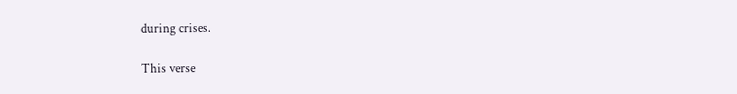during crises.

This verse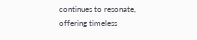continues to resonate, offering timeless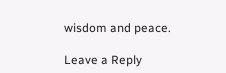wisdom and peace.

Leave a Reply